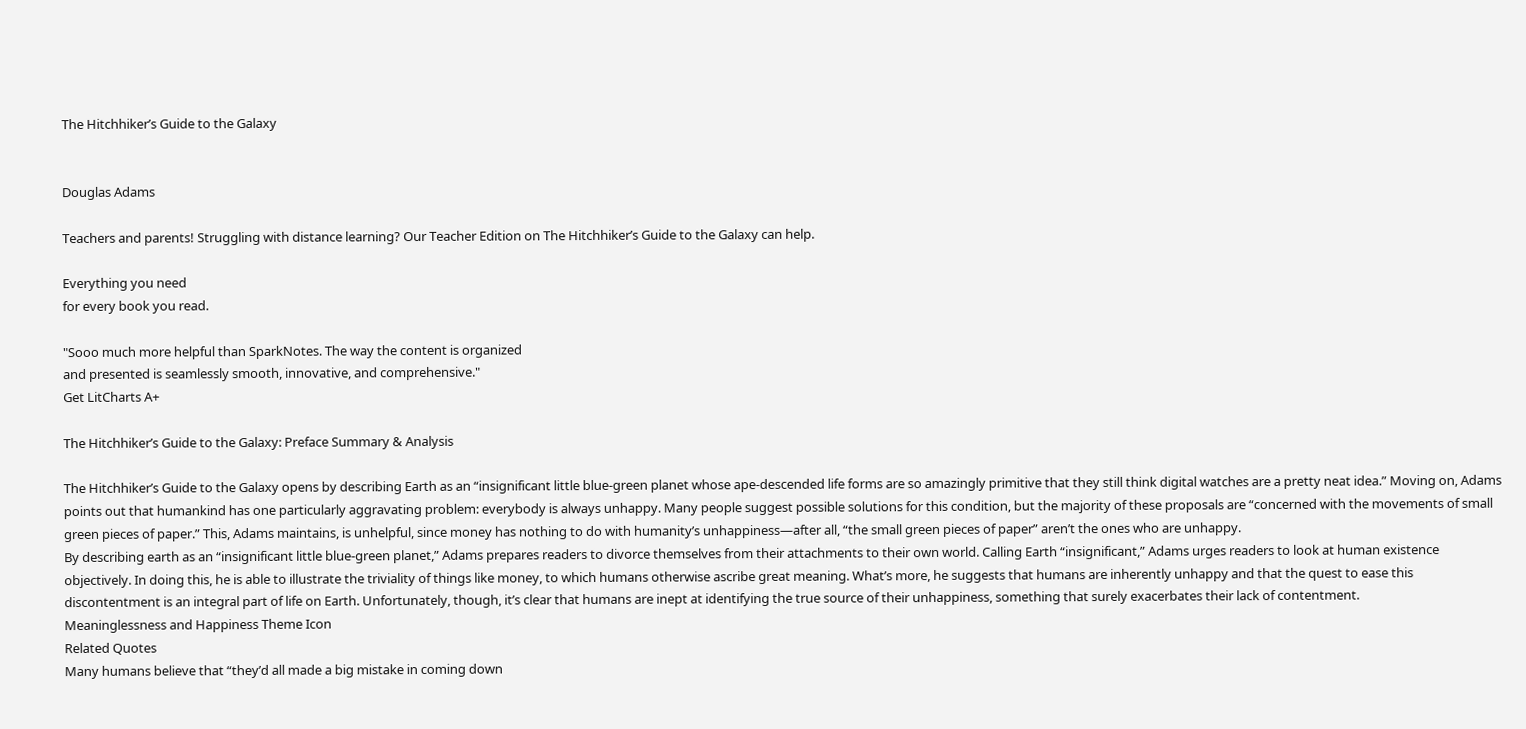The Hitchhiker’s Guide to the Galaxy


Douglas Adams

Teachers and parents! Struggling with distance learning? Our Teacher Edition on The Hitchhiker’s Guide to the Galaxy can help.

Everything you need
for every book you read.

"Sooo much more helpful than SparkNotes. The way the content is organized
and presented is seamlessly smooth, innovative, and comprehensive."
Get LitCharts A+

The Hitchhiker’s Guide to the Galaxy: Preface Summary & Analysis

The Hitchhiker’s Guide to the Galaxy opens by describing Earth as an “insignificant little blue-green planet whose ape-descended life forms are so amazingly primitive that they still think digital watches are a pretty neat idea.” Moving on, Adams points out that humankind has one particularly aggravating problem: everybody is always unhappy. Many people suggest possible solutions for this condition, but the majority of these proposals are “concerned with the movements of small green pieces of paper.” This, Adams maintains, is unhelpful, since money has nothing to do with humanity’s unhappiness—after all, “the small green pieces of paper” aren’t the ones who are unhappy.
By describing earth as an “insignificant little blue-green planet,” Adams prepares readers to divorce themselves from their attachments to their own world. Calling Earth “insignificant,” Adams urges readers to look at human existence objectively. In doing this, he is able to illustrate the triviality of things like money, to which humans otherwise ascribe great meaning. What’s more, he suggests that humans are inherently unhappy and that the quest to ease this discontentment is an integral part of life on Earth. Unfortunately, though, it’s clear that humans are inept at identifying the true source of their unhappiness, something that surely exacerbates their lack of contentment.
Meaninglessness and Happiness Theme Icon
Related Quotes
Many humans believe that “they’d all made a big mistake in coming down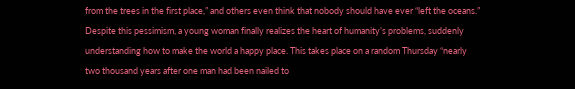from the trees in the first place,” and others even think that nobody should have ever “left the oceans.” Despite this pessimism, a young woman finally realizes the heart of humanity’s problems, suddenly understanding how to make the world a happy place. This takes place on a random Thursday “nearly two thousand years after one man had been nailed to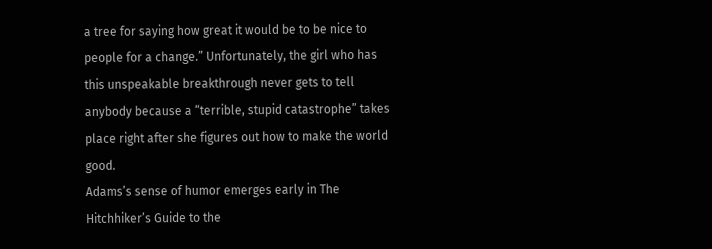a tree for saying how great it would be to be nice to people for a change.” Unfortunately, the girl who has this unspeakable breakthrough never gets to tell anybody because a “terrible, stupid catastrophe” takes place right after she figures out how to make the world good.
Adams’s sense of humor emerges early in The Hitchhiker’s Guide to the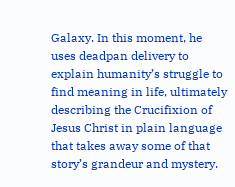Galaxy. In this moment, he uses deadpan delivery to explain humanity’s struggle to find meaning in life, ultimately describing the Crucifixion of Jesus Christ in plain language that takes away some of that story’s grandeur and mystery.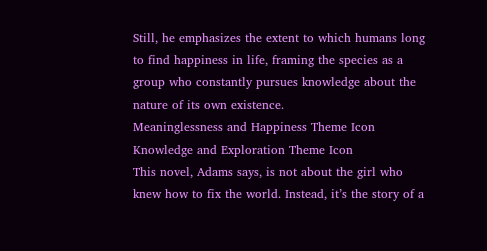Still, he emphasizes the extent to which humans long to find happiness in life, framing the species as a group who constantly pursues knowledge about the nature of its own existence.
Meaninglessness and Happiness Theme Icon
Knowledge and Exploration Theme Icon
This novel, Adams says, is not about the girl who knew how to fix the world. Instead, it’s the story of a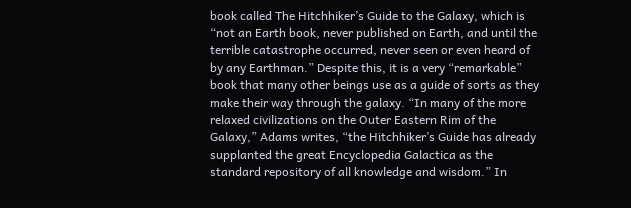book called The Hitchhiker’s Guide to the Galaxy, which is “not an Earth book, never published on Earth, and until the terrible catastrophe occurred, never seen or even heard of by any Earthman.” Despite this, it is a very “remarkable” book that many other beings use as a guide of sorts as they make their way through the galaxy. “In many of the more relaxed civilizations on the Outer Eastern Rim of the Galaxy,” Adams writes, “the Hitchhiker’s Guide has already supplanted the great Encyclopedia Galactica as the standard repository of all knowledge and wisdom.” In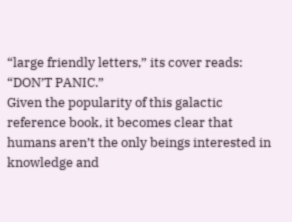“large friendly letters,” its cover reads: “DON’T PANIC.”
Given the popularity of this galactic reference book, it becomes clear that humans aren’t the only beings interested in knowledge and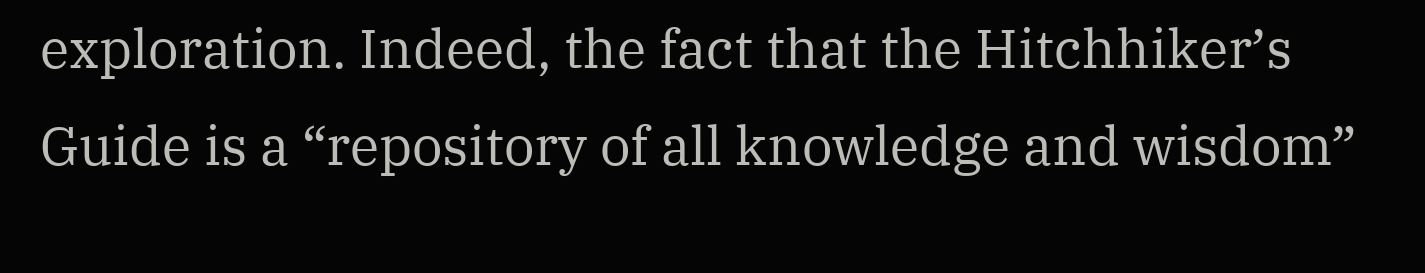exploration. Indeed, the fact that the Hitchhiker’s Guide is a “repository of all knowledge and wisdom”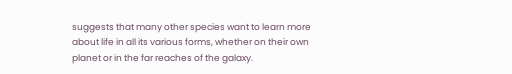suggests that many other species want to learn more about life in all its various forms, whether on their own planet or in the far reaches of the galaxy.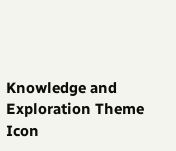Knowledge and Exploration Theme Icon